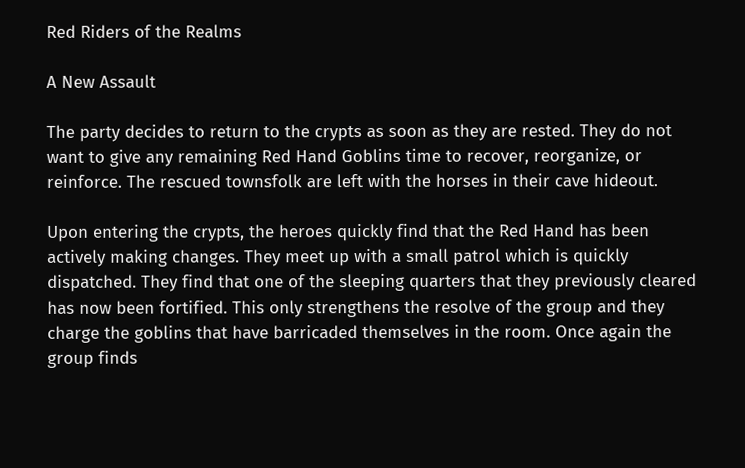Red Riders of the Realms

A New Assault

The party decides to return to the crypts as soon as they are rested. They do not want to give any remaining Red Hand Goblins time to recover, reorganize, or reinforce. The rescued townsfolk are left with the horses in their cave hideout.

Upon entering the crypts, the heroes quickly find that the Red Hand has been actively making changes. They meet up with a small patrol which is quickly dispatched. They find that one of the sleeping quarters that they previously cleared has now been fortified. This only strengthens the resolve of the group and they charge the goblins that have barricaded themselves in the room. Once again the group finds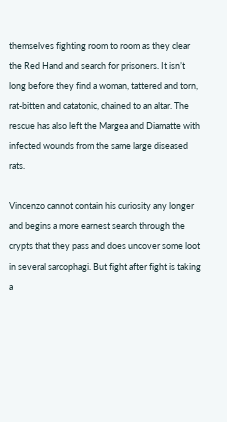themselves fighting room to room as they clear the Red Hand and search for prisoners. It isn’t long before they find a woman, tattered and torn, rat-bitten and catatonic, chained to an altar. The rescue has also left the Margea and Diamatte with infected wounds from the same large diseased rats.

Vincenzo cannot contain his curiosity any longer and begins a more earnest search through the crypts that they pass and does uncover some loot in several sarcophagi. But fight after fight is taking a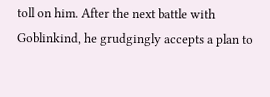toll on him. After the next battle with Goblinkind, he grudgingly accepts a plan to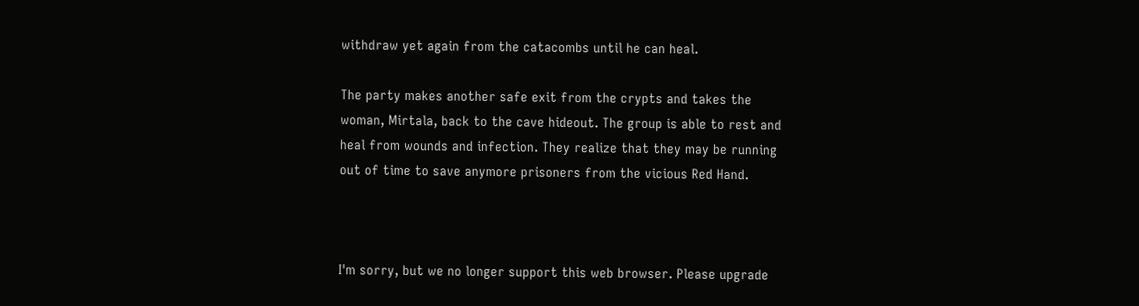withdraw yet again from the catacombs until he can heal.

The party makes another safe exit from the crypts and takes the woman, Mirtala, back to the cave hideout. The group is able to rest and heal from wounds and infection. They realize that they may be running out of time to save anymore prisoners from the vicious Red Hand.



I'm sorry, but we no longer support this web browser. Please upgrade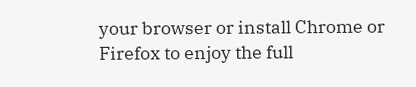your browser or install Chrome or Firefox to enjoy the full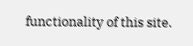functionality of this site.